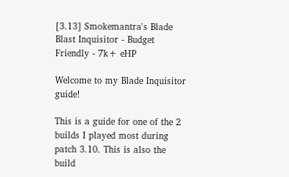[3.13] Smokemantra's Blade Blast Inquisitor - Budget Friendly - 7k+ eHP

Welcome to my Blade Inquisitor guide!

This is a guide for one of the 2 builds I played most during patch 3.10. This is also the build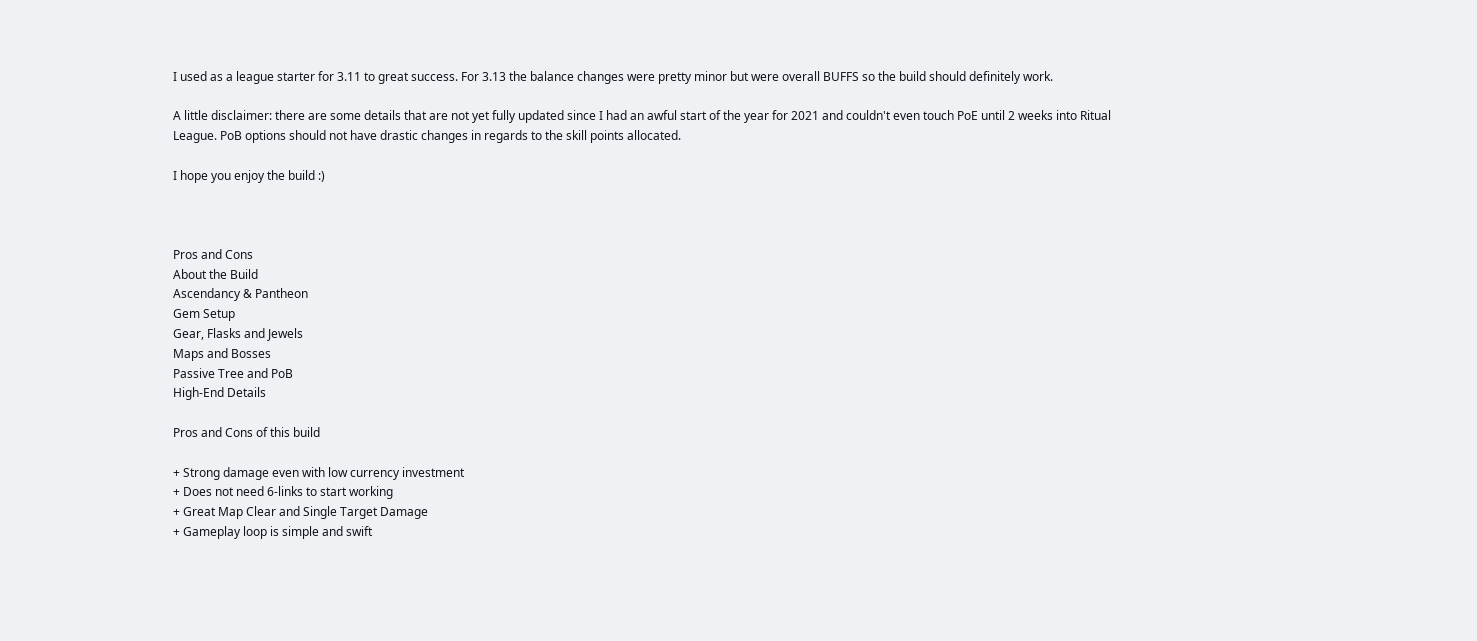I used as a league starter for 3.11 to great success. For 3.13 the balance changes were pretty minor but were overall BUFFS so the build should definitely work.

A little disclaimer: there are some details that are not yet fully updated since I had an awful start of the year for 2021 and couldn't even touch PoE until 2 weeks into Ritual League. PoB options should not have drastic changes in regards to the skill points allocated.

I hope you enjoy the build :)



Pros and Cons
About the Build
Ascendancy & Pantheon
Gem Setup
Gear, Flasks and Jewels
Maps and Bosses
Passive Tree and PoB
High-End Details

Pros and Cons of this build

+ Strong damage even with low currency investment
+ Does not need 6-links to start working
+ Great Map Clear and Single Target Damage
+ Gameplay loop is simple and swift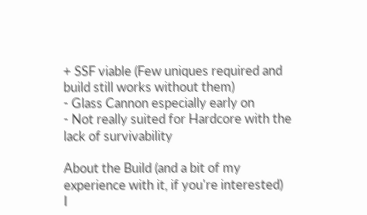+ SSF viable (Few uniques required and build still works without them)
- Glass Cannon especially early on
- Not really suited for Hardcore with the lack of survivability

About the Build (and a bit of my experience with it, if you're interested)
I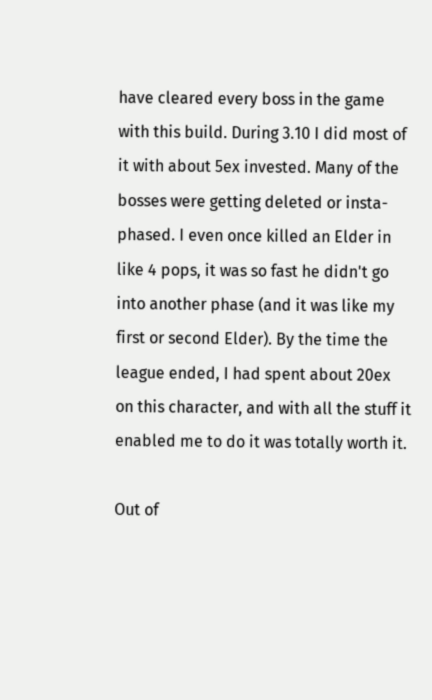have cleared every boss in the game with this build. During 3.10 I did most of it with about 5ex invested. Many of the bosses were getting deleted or insta-phased. I even once killed an Elder in like 4 pops, it was so fast he didn't go into another phase (and it was like my first or second Elder). By the time the league ended, I had spent about 20ex on this character, and with all the stuff it enabled me to do it was totally worth it.

Out of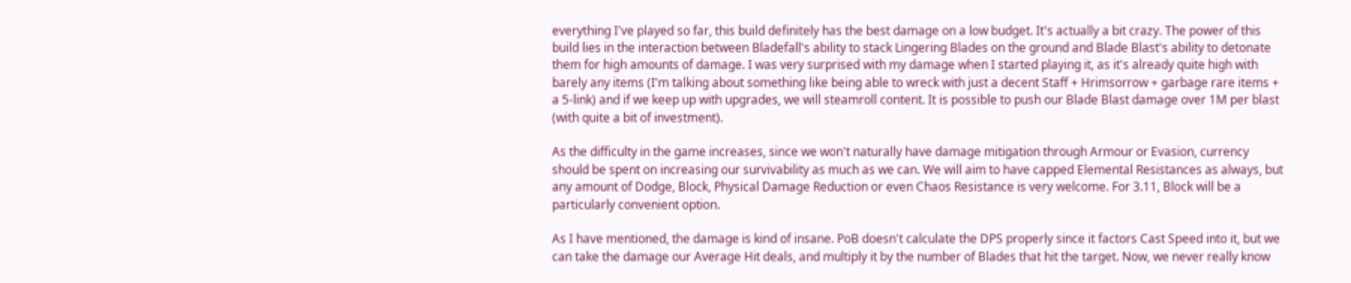everything I've played so far, this build definitely has the best damage on a low budget. It's actually a bit crazy. The power of this build lies in the interaction between Bladefall's ability to stack Lingering Blades on the ground and Blade Blast's ability to detonate them for high amounts of damage. I was very surprised with my damage when I started playing it, as it's already quite high with barely any items (I'm talking about something like being able to wreck with just a decent Staff + Hrimsorrow + garbage rare items + a 5-link) and if we keep up with upgrades, we will steamroll content. It is possible to push our Blade Blast damage over 1M per blast (with quite a bit of investment).

As the difficulty in the game increases, since we won't naturally have damage mitigation through Armour or Evasion, currency should be spent on increasing our survivability as much as we can. We will aim to have capped Elemental Resistances as always, but any amount of Dodge, Block, Physical Damage Reduction or even Chaos Resistance is very welcome. For 3.11, Block will be a particularly convenient option.

As I have mentioned, the damage is kind of insane. PoB doesn't calculate the DPS properly since it factors Cast Speed into it, but we can take the damage our Average Hit deals, and multiply it by the number of Blades that hit the target. Now, we never really know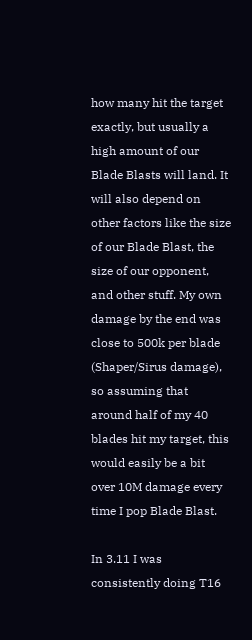how many hit the target exactly, but usually a high amount of our Blade Blasts will land. It will also depend on other factors like the size of our Blade Blast, the size of our opponent, and other stuff. My own damage by the end was close to 500k per blade (Shaper/Sirus damage), so assuming that around half of my 40 blades hit my target, this would easily be a bit over 10M damage every time I pop Blade Blast.

In 3.11 I was consistently doing T16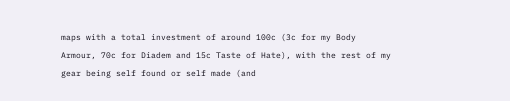maps with a total investment of around 100c (3c for my Body Armour, 70c for Diadem and 15c Taste of Hate), with the rest of my gear being self found or self made (and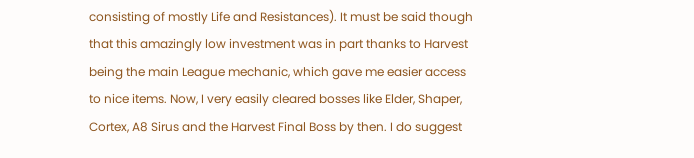consisting of mostly Life and Resistances). It must be said though that this amazingly low investment was in part thanks to Harvest being the main League mechanic, which gave me easier access to nice items. Now, I very easily cleared bosses like Elder, Shaper, Cortex, A8 Sirus and the Harvest Final Boss by then. I do suggest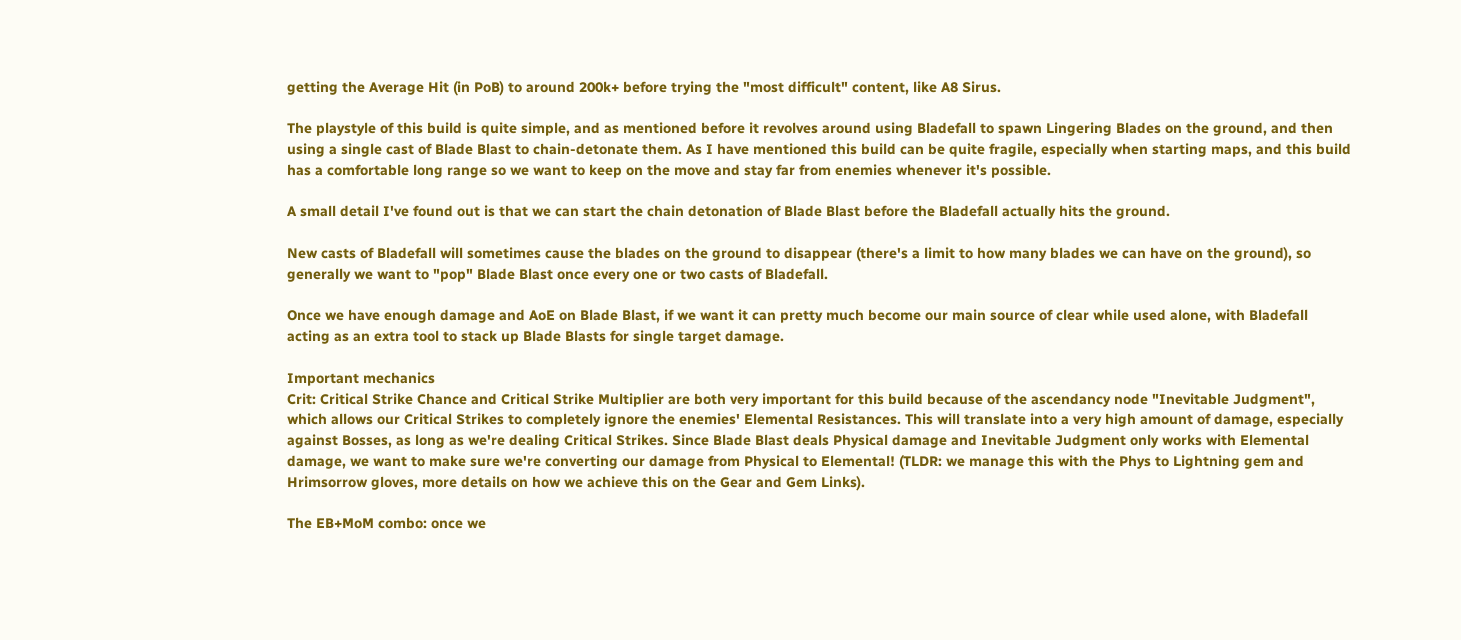getting the Average Hit (in PoB) to around 200k+ before trying the "most difficult" content, like A8 Sirus.

The playstyle of this build is quite simple, and as mentioned before it revolves around using Bladefall to spawn Lingering Blades on the ground, and then using a single cast of Blade Blast to chain-detonate them. As I have mentioned this build can be quite fragile, especially when starting maps, and this build has a comfortable long range so we want to keep on the move and stay far from enemies whenever it's possible.

A small detail I've found out is that we can start the chain detonation of Blade Blast before the Bladefall actually hits the ground.

New casts of Bladefall will sometimes cause the blades on the ground to disappear (there's a limit to how many blades we can have on the ground), so generally we want to "pop" Blade Blast once every one or two casts of Bladefall.

Once we have enough damage and AoE on Blade Blast, if we want it can pretty much become our main source of clear while used alone, with Bladefall acting as an extra tool to stack up Blade Blasts for single target damage.

Important mechanics
Crit: Critical Strike Chance and Critical Strike Multiplier are both very important for this build because of the ascendancy node "Inevitable Judgment", which allows our Critical Strikes to completely ignore the enemies' Elemental Resistances. This will translate into a very high amount of damage, especially against Bosses, as long as we're dealing Critical Strikes. Since Blade Blast deals Physical damage and Inevitable Judgment only works with Elemental damage, we want to make sure we're converting our damage from Physical to Elemental! (TLDR: we manage this with the Phys to Lightning gem and Hrimsorrow gloves, more details on how we achieve this on the Gear and Gem Links).

The EB+MoM combo: once we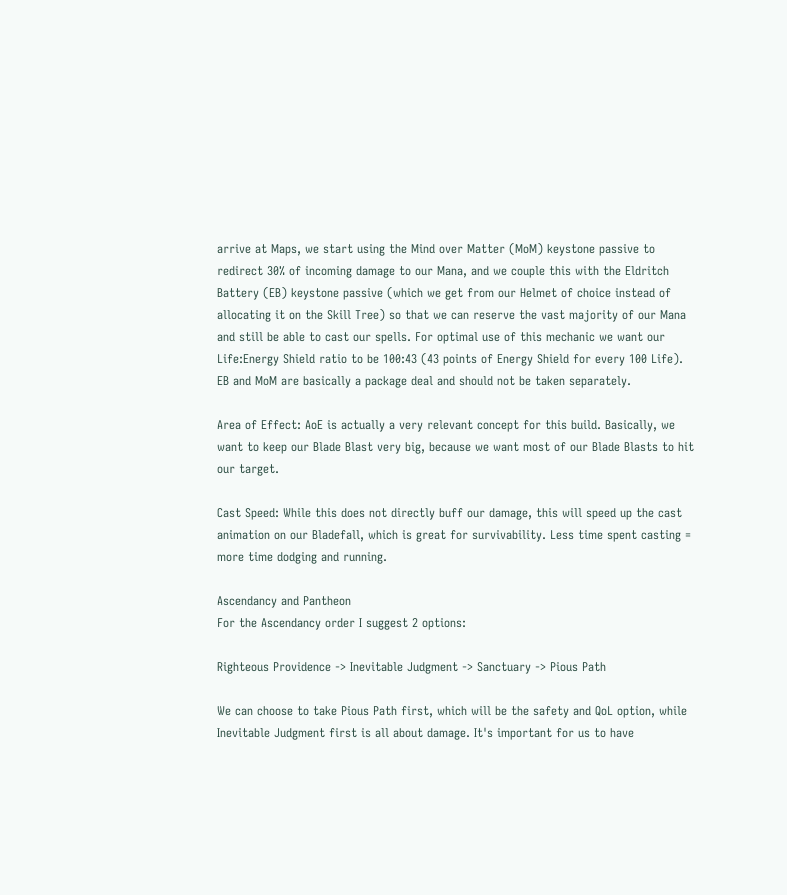arrive at Maps, we start using the Mind over Matter (MoM) keystone passive to redirect 30% of incoming damage to our Mana, and we couple this with the Eldritch Battery (EB) keystone passive (which we get from our Helmet of choice instead of allocating it on the Skill Tree) so that we can reserve the vast majority of our Mana and still be able to cast our spells. For optimal use of this mechanic we want our Life:Energy Shield ratio to be 100:43 (43 points of Energy Shield for every 100 Life). EB and MoM are basically a package deal and should not be taken separately.

Area of Effect: AoE is actually a very relevant concept for this build. Basically, we want to keep our Blade Blast very big, because we want most of our Blade Blasts to hit our target.

Cast Speed: While this does not directly buff our damage, this will speed up the cast animation on our Bladefall, which is great for survivability. Less time spent casting = more time dodging and running.

Ascendancy and Pantheon
For the Ascendancy order I suggest 2 options:

Righteous Providence -> Inevitable Judgment -> Sanctuary -> Pious Path

We can choose to take Pious Path first, which will be the safety and QoL option, while Inevitable Judgment first is all about damage. It's important for us to have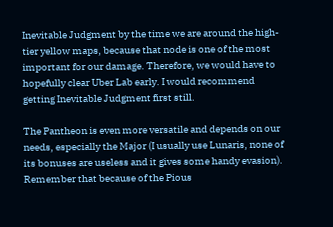Inevitable Judgment by the time we are around the high-tier yellow maps, because that node is one of the most important for our damage. Therefore, we would have to hopefully clear Uber Lab early. I would recommend getting Inevitable Judgment first still.

The Pantheon is even more versatile and depends on our needs, especially the Major (I usually use Lunaris, none of its bonuses are useless and it gives some handy evasion). Remember that because of the Pious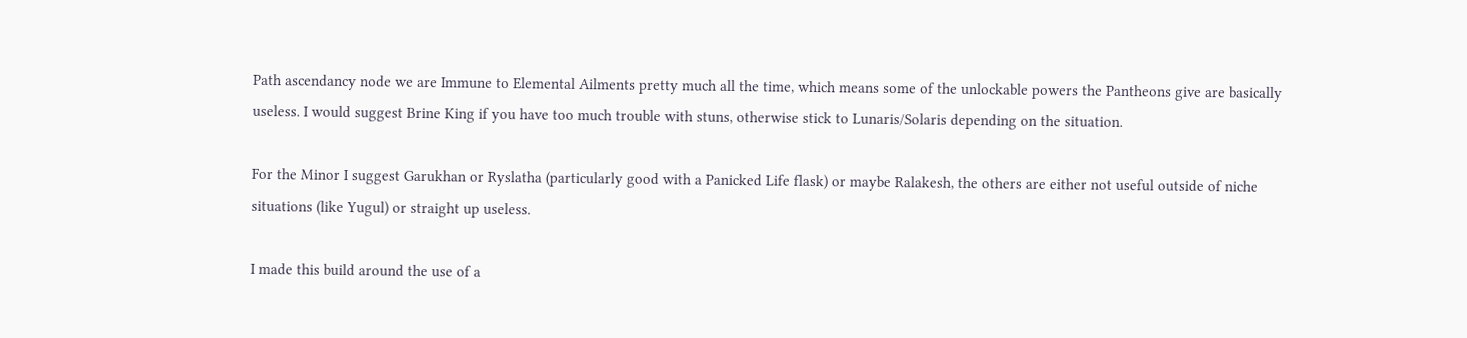Path ascendancy node we are Immune to Elemental Ailments pretty much all the time, which means some of the unlockable powers the Pantheons give are basically useless. I would suggest Brine King if you have too much trouble with stuns, otherwise stick to Lunaris/Solaris depending on the situation.

For the Minor I suggest Garukhan or Ryslatha (particularly good with a Panicked Life flask) or maybe Ralakesh, the others are either not useful outside of niche situations (like Yugul) or straight up useless.

I made this build around the use of a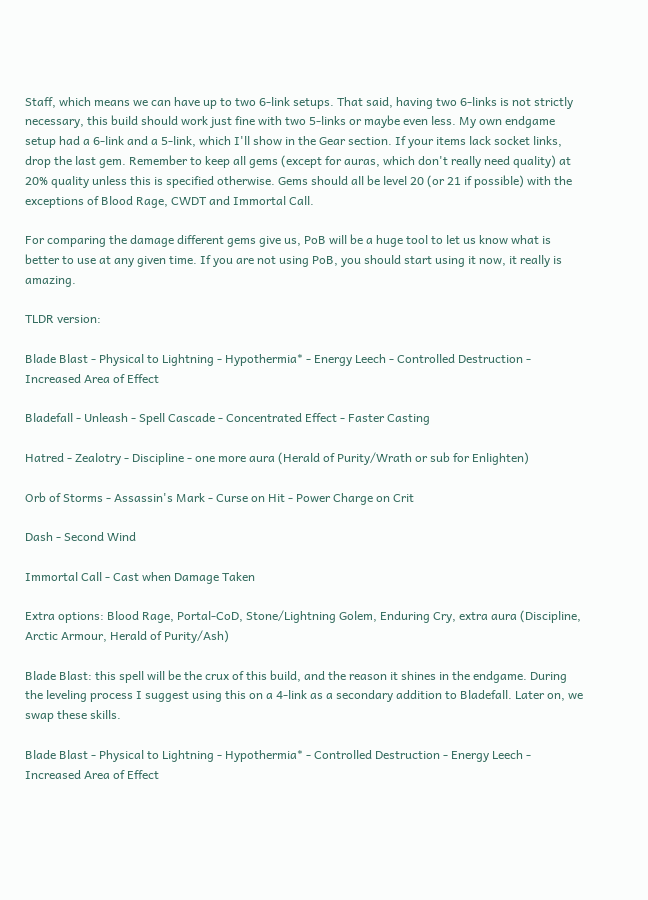Staff, which means we can have up to two 6-link setups. That said, having two 6-links is not strictly necessary, this build should work just fine with two 5-links or maybe even less. My own endgame setup had a 6-link and a 5-link, which I'll show in the Gear section. If your items lack socket links, drop the last gem. Remember to keep all gems (except for auras, which don't really need quality) at 20% quality unless this is specified otherwise. Gems should all be level 20 (or 21 if possible) with the exceptions of Blood Rage, CWDT and Immortal Call.

For comparing the damage different gems give us, PoB will be a huge tool to let us know what is better to use at any given time. If you are not using PoB, you should start using it now, it really is amazing.

TLDR version:

Blade Blast - Physical to Lightning - Hypothermia* - Energy Leech - Controlled Destruction - Increased Area of Effect

Bladefall - Unleash - Spell Cascade - Concentrated Effect - Faster Casting

Hatred - Zealotry - Discipline - one more aura (Herald of Purity/Wrath or sub for Enlighten)

Orb of Storms - Assassin's Mark - Curse on Hit - Power Charge on Crit

Dash - Second Wind

Immortal Call - Cast when Damage Taken

Extra options: Blood Rage, Portal-CoD, Stone/Lightning Golem, Enduring Cry, extra aura (Discipline, Arctic Armour, Herald of Purity/Ash)

Blade Blast: this spell will be the crux of this build, and the reason it shines in the endgame. During the leveling process I suggest using this on a 4-link as a secondary addition to Bladefall. Later on, we swap these skills.

Blade Blast - Physical to Lightning - Hypothermia* - Controlled Destruction - Energy Leech - Increased Area of Effect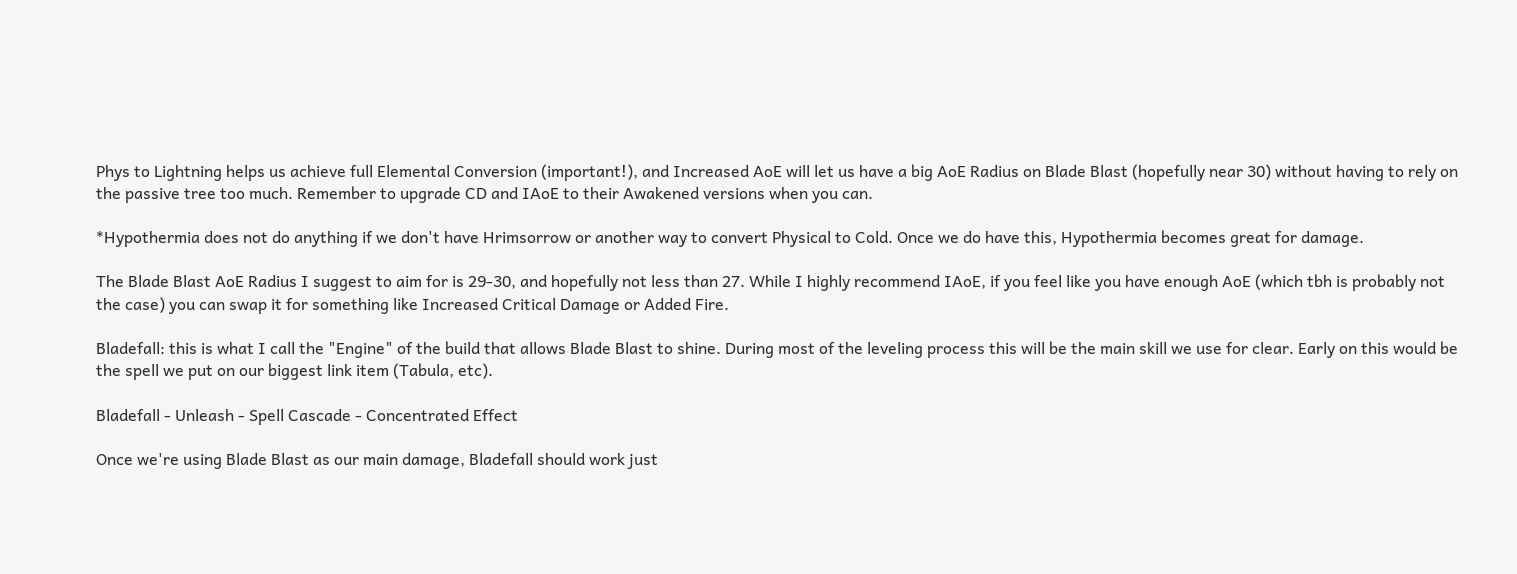Phys to Lightning helps us achieve full Elemental Conversion (important!), and Increased AoE will let us have a big AoE Radius on Blade Blast (hopefully near 30) without having to rely on the passive tree too much. Remember to upgrade CD and IAoE to their Awakened versions when you can.

*Hypothermia does not do anything if we don't have Hrimsorrow or another way to convert Physical to Cold. Once we do have this, Hypothermia becomes great for damage.

The Blade Blast AoE Radius I suggest to aim for is 29-30, and hopefully not less than 27. While I highly recommend IAoE, if you feel like you have enough AoE (which tbh is probably not the case) you can swap it for something like Increased Critical Damage or Added Fire.

Bladefall: this is what I call the "Engine" of the build that allows Blade Blast to shine. During most of the leveling process this will be the main skill we use for clear. Early on this would be the spell we put on our biggest link item (Tabula, etc).

Bladefall - Unleash - Spell Cascade - Concentrated Effect

Once we're using Blade Blast as our main damage, Bladefall should work just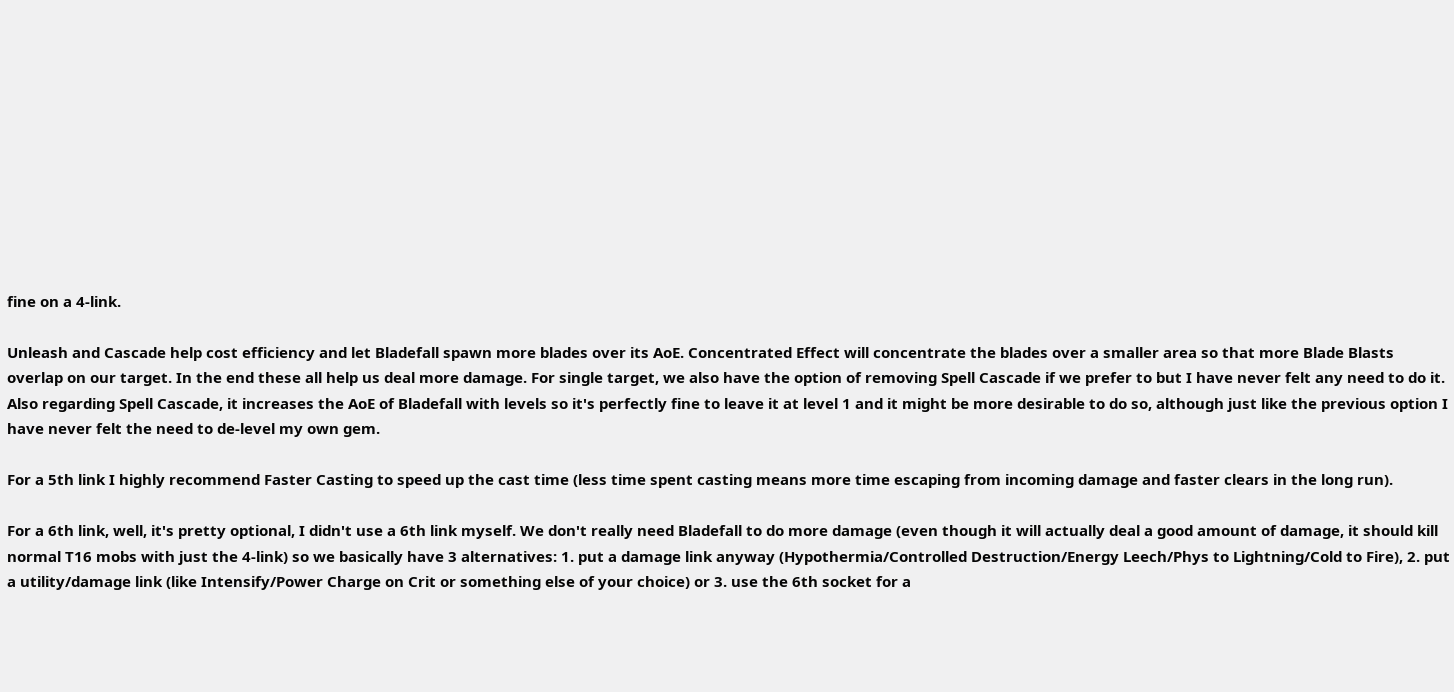fine on a 4-link.

Unleash and Cascade help cost efficiency and let Bladefall spawn more blades over its AoE. Concentrated Effect will concentrate the blades over a smaller area so that more Blade Blasts overlap on our target. In the end these all help us deal more damage. For single target, we also have the option of removing Spell Cascade if we prefer to but I have never felt any need to do it. Also regarding Spell Cascade, it increases the AoE of Bladefall with levels so it's perfectly fine to leave it at level 1 and it might be more desirable to do so, although just like the previous option I have never felt the need to de-level my own gem.

For a 5th link I highly recommend Faster Casting to speed up the cast time (less time spent casting means more time escaping from incoming damage and faster clears in the long run).

For a 6th link, well, it's pretty optional, I didn't use a 6th link myself. We don't really need Bladefall to do more damage (even though it will actually deal a good amount of damage, it should kill normal T16 mobs with just the 4-link) so we basically have 3 alternatives: 1. put a damage link anyway (Hypothermia/Controlled Destruction/Energy Leech/Phys to Lightning/Cold to Fire), 2. put a utility/damage link (like Intensify/Power Charge on Crit or something else of your choice) or 3. use the 6th socket for a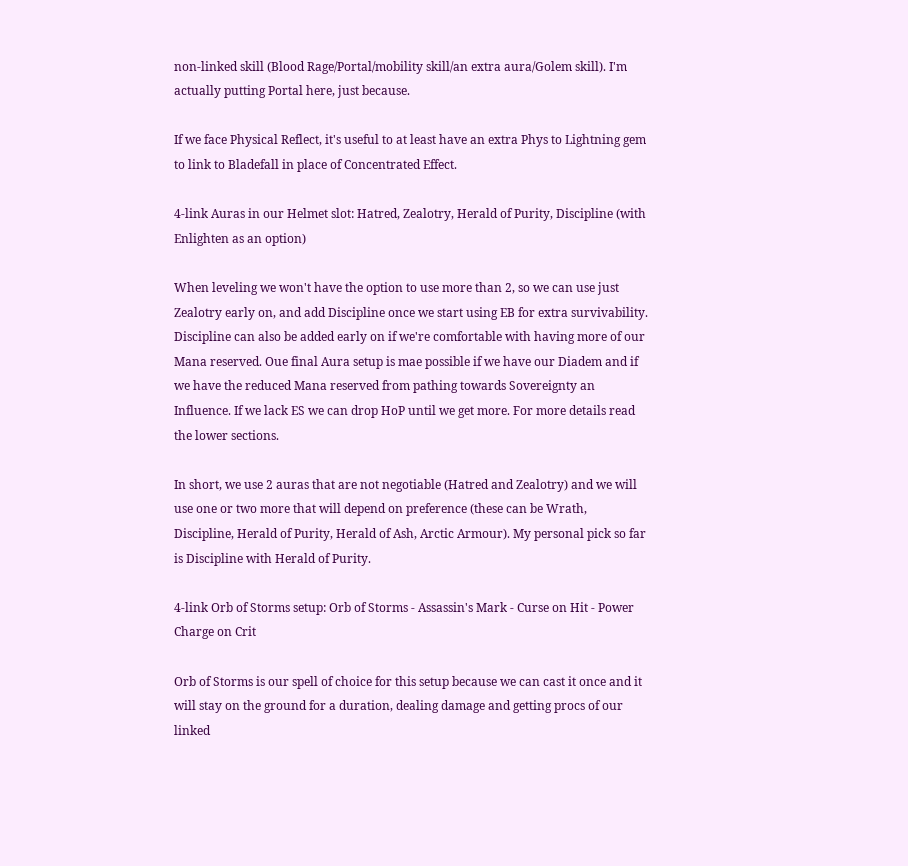non-linked skill (Blood Rage/Portal/mobility skill/an extra aura/Golem skill). I'm actually putting Portal here, just because.

If we face Physical Reflect, it's useful to at least have an extra Phys to Lightning gem to link to Bladefall in place of Concentrated Effect.

4-link Auras in our Helmet slot: Hatred, Zealotry, Herald of Purity, Discipline (with Enlighten as an option)

When leveling we won't have the option to use more than 2, so we can use just Zealotry early on, and add Discipline once we start using EB for extra survivability. Discipline can also be added early on if we're comfortable with having more of our Mana reserved. Oue final Aura setup is mae possible if we have our Diadem and if we have the reduced Mana reserved from pathing towards Sovereignty an Influence. If we lack ES we can drop HoP until we get more. For more details read the lower sections.

In short, we use 2 auras that are not negotiable (Hatred and Zealotry) and we will use one or two more that will depend on preference (these can be Wrath, Discipline, Herald of Purity, Herald of Ash, Arctic Armour). My personal pick so far is Discipline with Herald of Purity.

4-link Orb of Storms setup: Orb of Storms - Assassin's Mark - Curse on Hit - Power Charge on Crit

Orb of Storms is our spell of choice for this setup because we can cast it once and it will stay on the ground for a duration, dealing damage and getting procs of our linked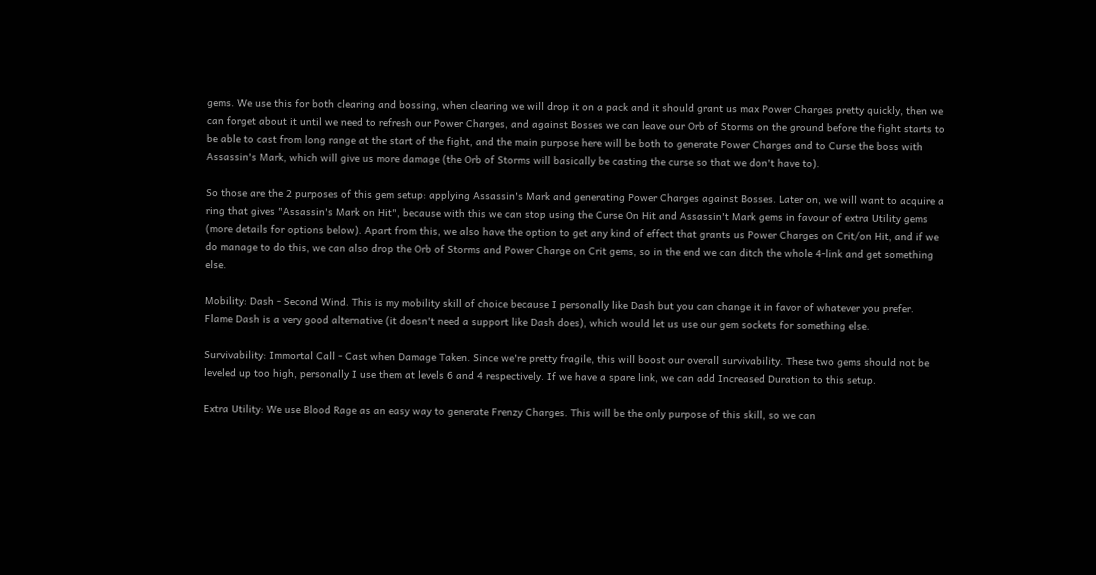gems. We use this for both clearing and bossing, when clearing we will drop it on a pack and it should grant us max Power Charges pretty quickly, then we can forget about it until we need to refresh our Power Charges, and against Bosses we can leave our Orb of Storms on the ground before the fight starts to be able to cast from long range at the start of the fight, and the main purpose here will be both to generate Power Charges and to Curse the boss with Assassin's Mark, which will give us more damage (the Orb of Storms will basically be casting the curse so that we don't have to).

So those are the 2 purposes of this gem setup: applying Assassin's Mark and generating Power Charges against Bosses. Later on, we will want to acquire a ring that gives "Assassin's Mark on Hit", because with this we can stop using the Curse On Hit and Assassin't Mark gems in favour of extra Utility gems (more details for options below). Apart from this, we also have the option to get any kind of effect that grants us Power Charges on Crit/on Hit, and if we do manage to do this, we can also drop the Orb of Storms and Power Charge on Crit gems, so in the end we can ditch the whole 4-link and get something else.

Mobility: Dash - Second Wind. This is my mobility skill of choice because I personally like Dash but you can change it in favor of whatever you prefer. Flame Dash is a very good alternative (it doesn't need a support like Dash does), which would let us use our gem sockets for something else.

Survivability: Immortal Call - Cast when Damage Taken. Since we're pretty fragile, this will boost our overall survivability. These two gems should not be leveled up too high, personally I use them at levels 6 and 4 respectively. If we have a spare link, we can add Increased Duration to this setup.

Extra Utility: We use Blood Rage as an easy way to generate Frenzy Charges. This will be the only purpose of this skill, so we can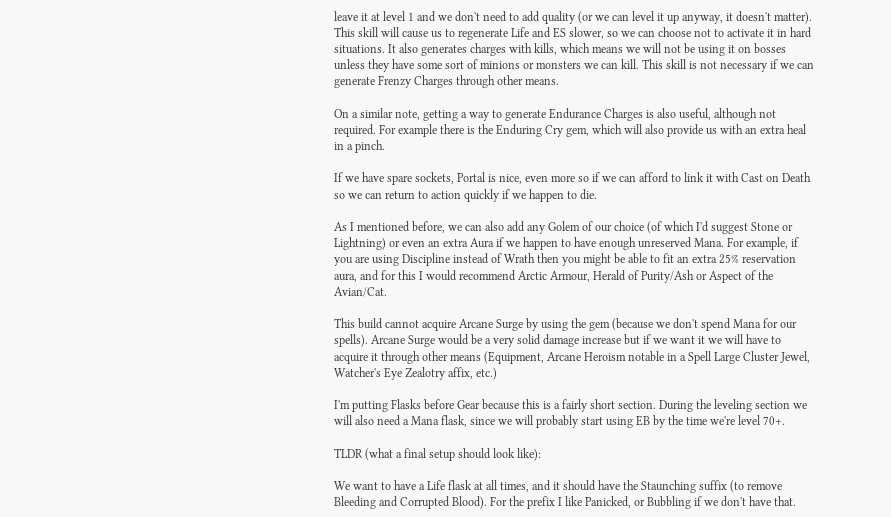leave it at level 1 and we don't need to add quality (or we can level it up anyway, it doesn't matter). This skill will cause us to regenerate Life and ES slower, so we can choose not to activate it in hard situations. It also generates charges with kills, which means we will not be using it on bosses unless they have some sort of minions or monsters we can kill. This skill is not necessary if we can generate Frenzy Charges through other means.

On a similar note, getting a way to generate Endurance Charges is also useful, although not required. For example there is the Enduring Cry gem, which will also provide us with an extra heal in a pinch.

If we have spare sockets, Portal is nice, even more so if we can afford to link it with Cast on Death so we can return to action quickly if we happen to die.

As I mentioned before, we can also add any Golem of our choice (of which I'd suggest Stone or Lightning) or even an extra Aura if we happen to have enough unreserved Mana. For example, if you are using Discipline instead of Wrath then you might be able to fit an extra 25% reservation aura, and for this I would recommend Arctic Armour, Herald of Purity/Ash or Aspect of the Avian/Cat.

This build cannot acquire Arcane Surge by using the gem (because we don't spend Mana for our spells). Arcane Surge would be a very solid damage increase but if we want it we will have to acquire it through other means (Equipment, Arcane Heroism notable in a Spell Large Cluster Jewel, Watcher's Eye Zealotry affix, etc.)

I'm putting Flasks before Gear because this is a fairly short section. During the leveling section we will also need a Mana flask, since we will probably start using EB by the time we're level 70+.

TLDR (what a final setup should look like):

We want to have a Life flask at all times, and it should have the Staunching suffix (to remove Bleeding and Corrupted Blood). For the prefix I like Panicked, or Bubbling if we don't have that.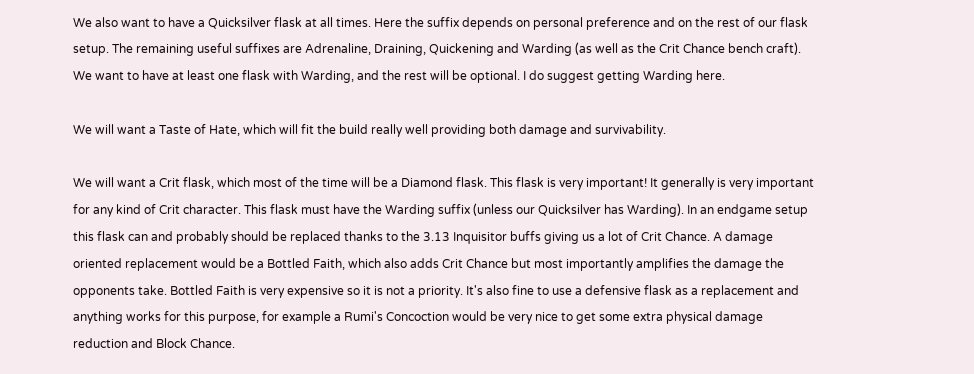We also want to have a Quicksilver flask at all times. Here the suffix depends on personal preference and on the rest of our flask setup. The remaining useful suffixes are Adrenaline, Draining, Quickening and Warding (as well as the Crit Chance bench craft). We want to have at least one flask with Warding, and the rest will be optional. I do suggest getting Warding here.

We will want a Taste of Hate, which will fit the build really well providing both damage and survivability.

We will want a Crit flask, which most of the time will be a Diamond flask. This flask is very important! It generally is very important for any kind of Crit character. This flask must have the Warding suffix (unless our Quicksilver has Warding). In an endgame setup this flask can and probably should be replaced thanks to the 3.13 Inquisitor buffs giving us a lot of Crit Chance. A damage oriented replacement would be a Bottled Faith, which also adds Crit Chance but most importantly amplifies the damage the opponents take. Bottled Faith is very expensive so it is not a priority. It's also fine to use a defensive flask as a replacement and anything works for this purpose, for example a Rumi's Concoction would be very nice to get some extra physical damage reduction and Block Chance.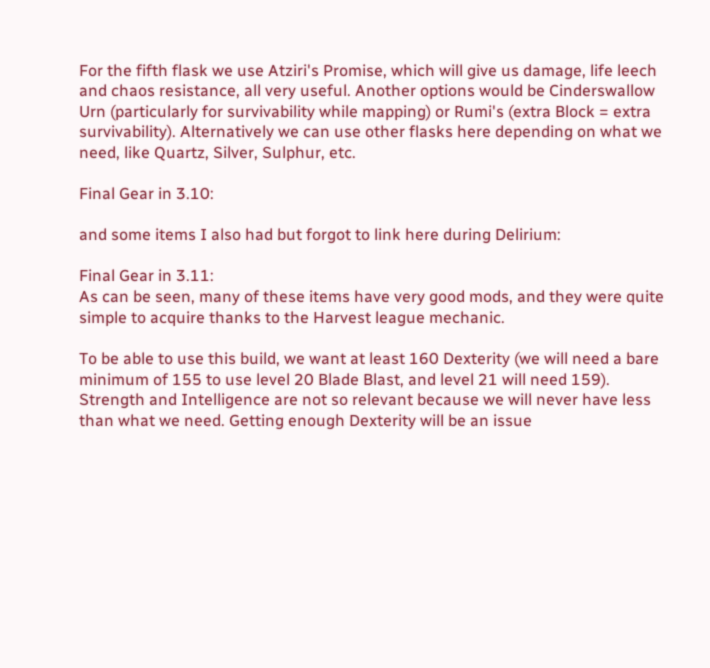For the fifth flask we use Atziri's Promise, which will give us damage, life leech and chaos resistance, all very useful. Another options would be Cinderswallow Urn (particularly for survivability while mapping) or Rumi's (extra Block = extra survivability). Alternatively we can use other flasks here depending on what we need, like Quartz, Silver, Sulphur, etc.

Final Gear in 3.10:

and some items I also had but forgot to link here during Delirium:

Final Gear in 3.11:
As can be seen, many of these items have very good mods, and they were quite simple to acquire thanks to the Harvest league mechanic.

To be able to use this build, we want at least 160 Dexterity (we will need a bare minimum of 155 to use level 20 Blade Blast, and level 21 will need 159). Strength and Intelligence are not so relevant because we will never have less than what we need. Getting enough Dexterity will be an issue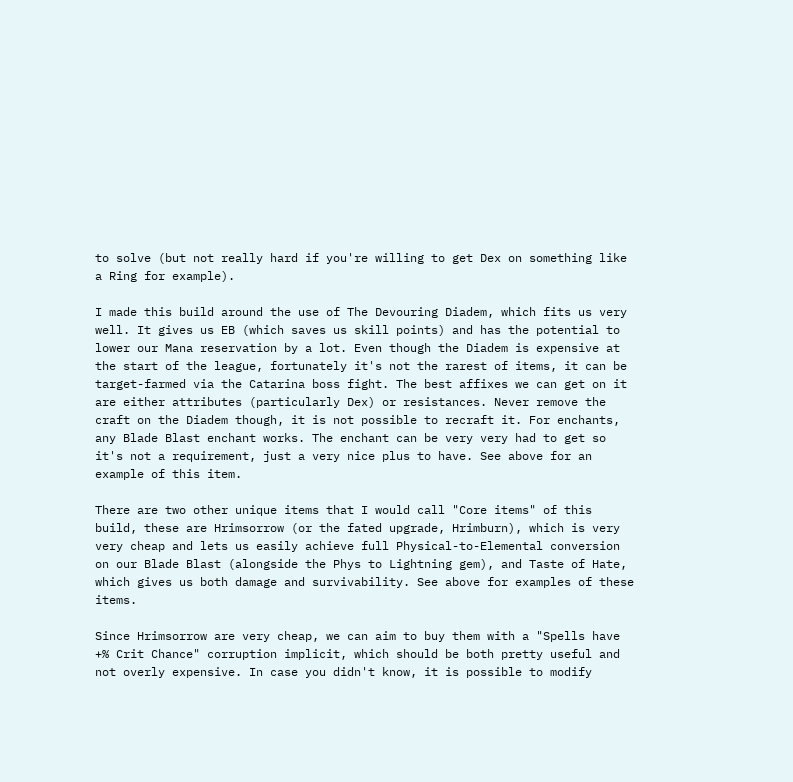to solve (but not really hard if you're willing to get Dex on something like a Ring for example).

I made this build around the use of The Devouring Diadem, which fits us very well. It gives us EB (which saves us skill points) and has the potential to lower our Mana reservation by a lot. Even though the Diadem is expensive at the start of the league, fortunately it's not the rarest of items, it can be target-farmed via the Catarina boss fight. The best affixes we can get on it are either attributes (particularly Dex) or resistances. Never remove the craft on the Diadem though, it is not possible to recraft it. For enchants, any Blade Blast enchant works. The enchant can be very very had to get so it's not a requirement, just a very nice plus to have. See above for an example of this item.

There are two other unique items that I would call "Core items" of this build, these are Hrimsorrow (or the fated upgrade, Hrimburn), which is very very cheap and lets us easily achieve full Physical-to-Elemental conversion on our Blade Blast (alongside the Phys to Lightning gem), and Taste of Hate, which gives us both damage and survivability. See above for examples of these items.

Since Hrimsorrow are very cheap, we can aim to buy them with a "Spells have +% Crit Chance" corruption implicit, which should be both pretty useful and not overly expensive. In case you didn't know, it is possible to modify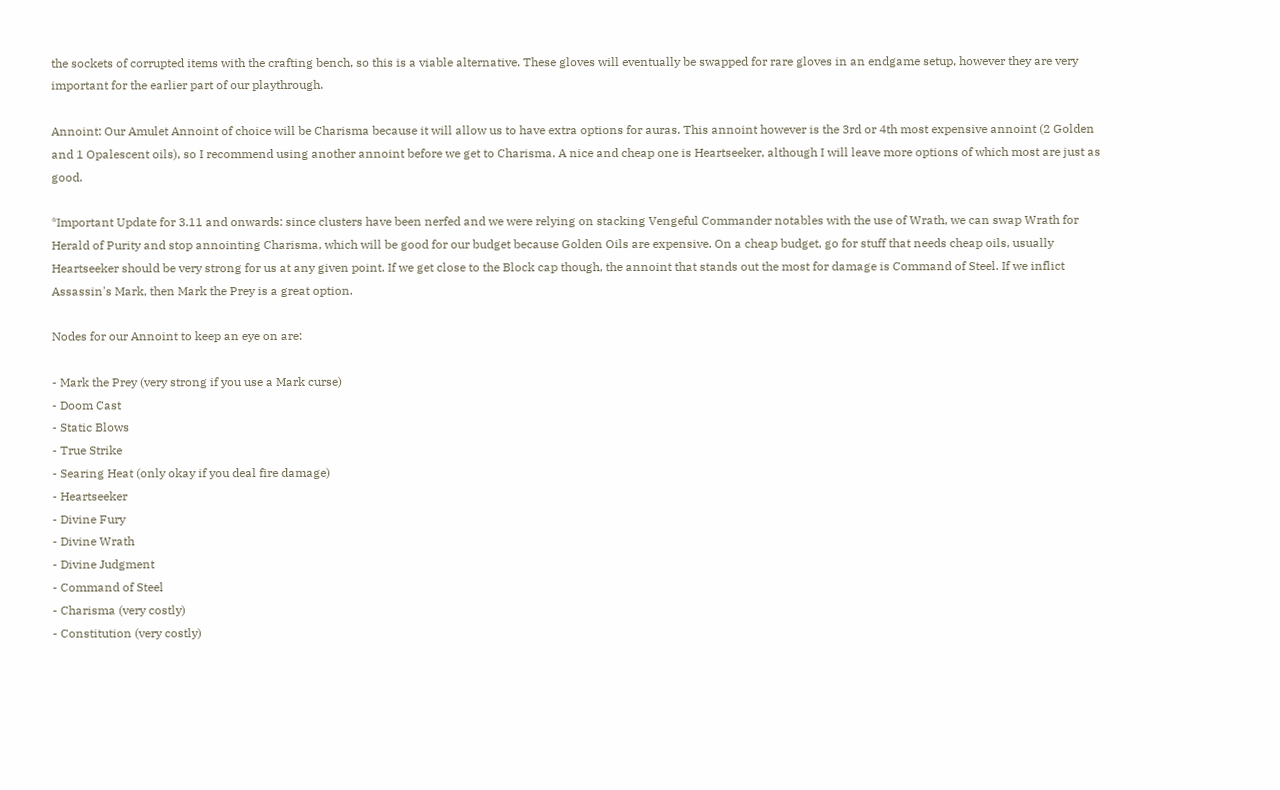the sockets of corrupted items with the crafting bench, so this is a viable alternative. These gloves will eventually be swapped for rare gloves in an endgame setup, however they are very important for the earlier part of our playthrough.

Annoint: Our Amulet Annoint of choice will be Charisma because it will allow us to have extra options for auras. This annoint however is the 3rd or 4th most expensive annoint (2 Golden and 1 Opalescent oils), so I recommend using another annoint before we get to Charisma. A nice and cheap one is Heartseeker, although I will leave more options of which most are just as good.

*Important Update for 3.11 and onwards: since clusters have been nerfed and we were relying on stacking Vengeful Commander notables with the use of Wrath, we can swap Wrath for Herald of Purity and stop annointing Charisma, which will be good for our budget because Golden Oils are expensive. On a cheap budget, go for stuff that needs cheap oils, usually Heartseeker should be very strong for us at any given point. If we get close to the Block cap though, the annoint that stands out the most for damage is Command of Steel. If we inflict Assassin's Mark, then Mark the Prey is a great option.

Nodes for our Annoint to keep an eye on are:

- Mark the Prey (very strong if you use a Mark curse)
- Doom Cast
- Static Blows
- True Strike
- Searing Heat (only okay if you deal fire damage)
- Heartseeker
- Divine Fury
- Divine Wrath
- Divine Judgment
- Command of Steel
- Charisma (very costly)
- Constitution (very costly)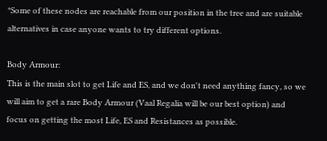*Some of these nodes are reachable from our position in the tree and are suitable alternatives in case anyone wants to try different options.

Body Armour:
This is the main slot to get Life and ES, and we don't need anything fancy, so we will aim to get a rare Body Armour (Vaal Regalia will be our best option) and focus on getting the most Life, ES and Resistances as possible.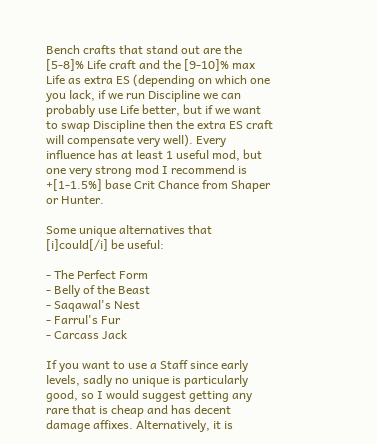Bench crafts that stand out are the [5-8]% Life craft and the [9-10]% max Life as extra ES (depending on which one you lack, if we run Discipline we can probably use Life better, but if we want to swap Discipline then the extra ES craft will compensate very well). Every influence has at least 1 useful mod, but one very strong mod I recommend is +[1-1.5%] base Crit Chance from Shaper or Hunter.

Some unique alternatives that [i]could[/i] be useful:

- The Perfect Form
- Belly of the Beast
- Saqawal's Nest
- Farrul's Fur
- Carcass Jack

If you want to use a Staff since early levels, sadly no unique is particularly good, so I would suggest getting any rare that is cheap and has decent damage affixes. Alternatively, it is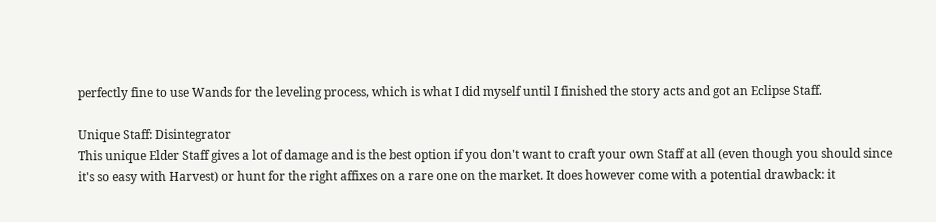perfectly fine to use Wands for the leveling process, which is what I did myself until I finished the story acts and got an Eclipse Staff.

Unique Staff: Disintegrator
This unique Elder Staff gives a lot of damage and is the best option if you don't want to craft your own Staff at all (even though you should since it's so easy with Harvest) or hunt for the right affixes on a rare one on the market. It does however come with a potential drawback: it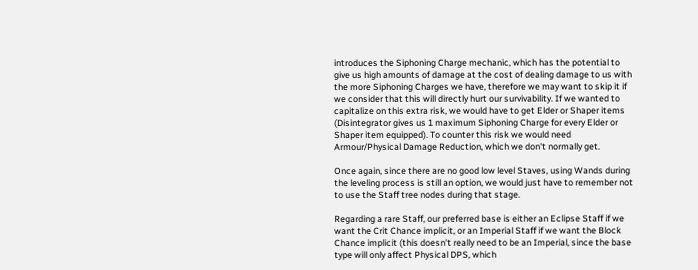introduces the Siphoning Charge mechanic, which has the potential to give us high amounts of damage at the cost of dealing damage to us with the more Siphoning Charges we have, therefore we may want to skip it if we consider that this will directly hurt our survivability. If we wanted to capitalize on this extra risk, we would have to get Elder or Shaper items (Disintegrator gives us 1 maximum Siphoning Charge for every Elder or Shaper item equipped). To counter this risk we would need Armour/Physical Damage Reduction, which we don't normally get.

Once again, since there are no good low level Staves, using Wands during the leveling process is still an option, we would just have to remember not to use the Staff tree nodes during that stage.

Regarding a rare Staff, our preferred base is either an Eclipse Staff if we want the Crit Chance implicit, or an Imperial Staff if we want the Block Chance implicit (this doesn't really need to be an Imperial, since the base type will only affect Physical DPS, which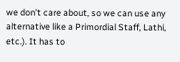we don't care about, so we can use any alternative like a Primordial Staff, Lathi, etc.). It has to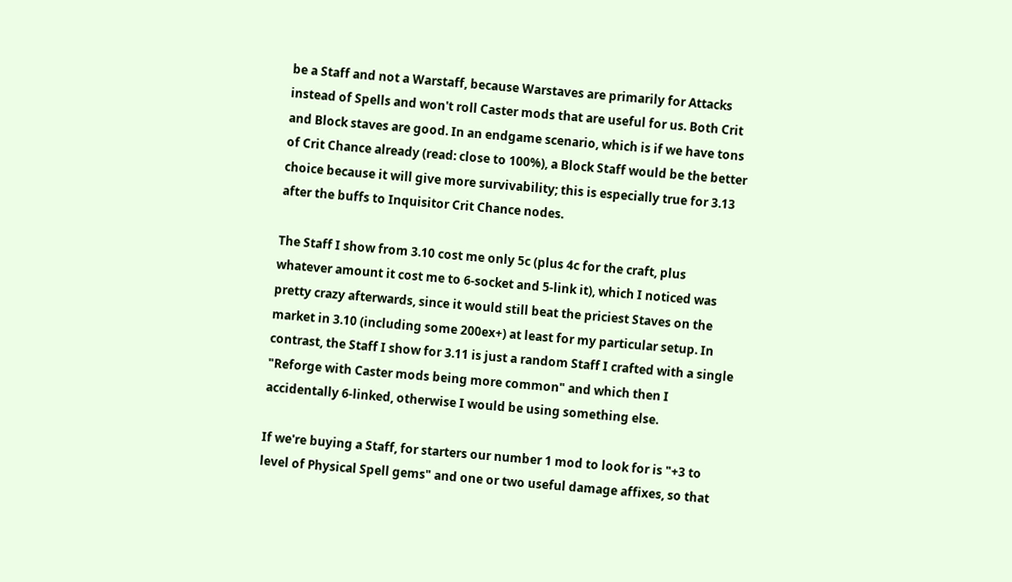be a Staff and not a Warstaff, because Warstaves are primarily for Attacks instead of Spells and won't roll Caster mods that are useful for us. Both Crit and Block staves are good. In an endgame scenario, which is if we have tons of Crit Chance already (read: close to 100%), a Block Staff would be the better choice because it will give more survivability; this is especially true for 3.13 after the buffs to Inquisitor Crit Chance nodes.

The Staff I show from 3.10 cost me only 5c (plus 4c for the craft, plus whatever amount it cost me to 6-socket and 5-link it), which I noticed was pretty crazy afterwards, since it would still beat the priciest Staves on the market in 3.10 (including some 200ex+) at least for my particular setup. In contrast, the Staff I show for 3.11 is just a random Staff I crafted with a single "Reforge with Caster mods being more common" and which then I accidentally 6-linked, otherwise I would be using something else.

If we're buying a Staff, for starters our number 1 mod to look for is "+3 to level of Physical Spell gems" and one or two useful damage affixes, so that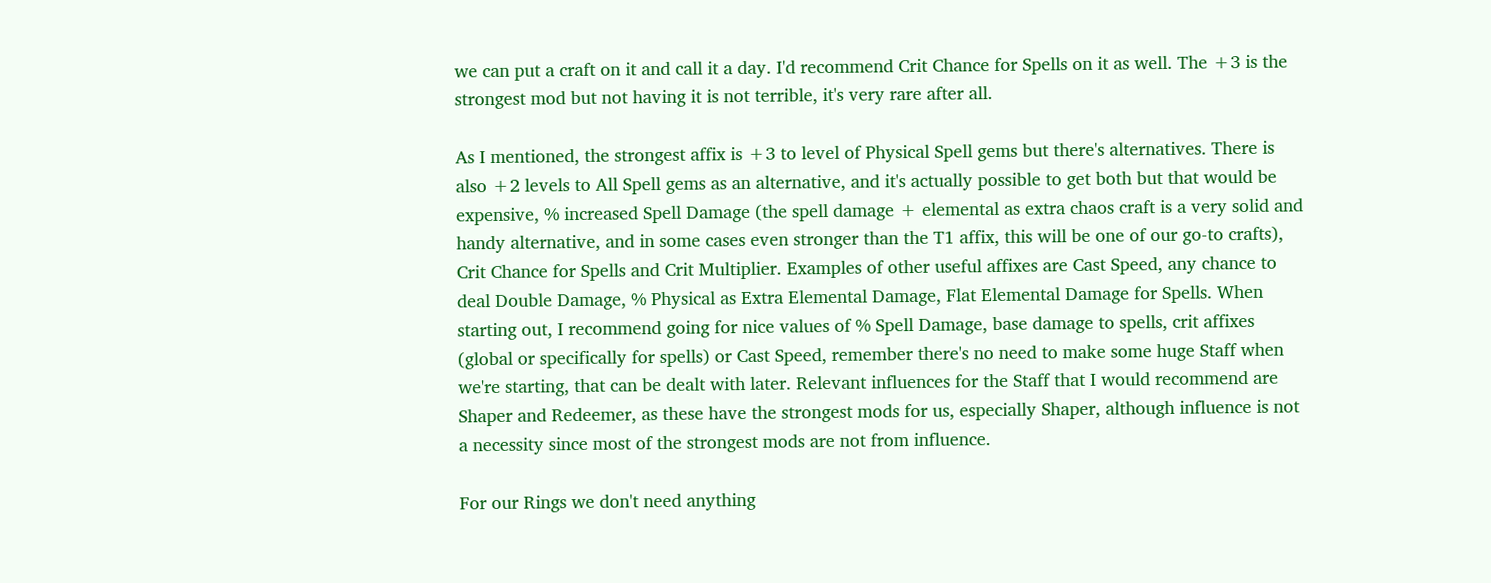we can put a craft on it and call it a day. I'd recommend Crit Chance for Spells on it as well. The +3 is the strongest mod but not having it is not terrible, it's very rare after all.

As I mentioned, the strongest affix is +3 to level of Physical Spell gems but there's alternatives. There is also +2 levels to All Spell gems as an alternative, and it's actually possible to get both but that would be expensive, % increased Spell Damage (the spell damage + elemental as extra chaos craft is a very solid and handy alternative, and in some cases even stronger than the T1 affix, this will be one of our go-to crafts), Crit Chance for Spells and Crit Multiplier. Examples of other useful affixes are Cast Speed, any chance to deal Double Damage, % Physical as Extra Elemental Damage, Flat Elemental Damage for Spells. When starting out, I recommend going for nice values of % Spell Damage, base damage to spells, crit affixes (global or specifically for spells) or Cast Speed, remember there's no need to make some huge Staff when we're starting, that can be dealt with later. Relevant influences for the Staff that I would recommend are Shaper and Redeemer, as these have the strongest mods for us, especially Shaper, although influence is not a necessity since most of the strongest mods are not from influence.

For our Rings we don't need anything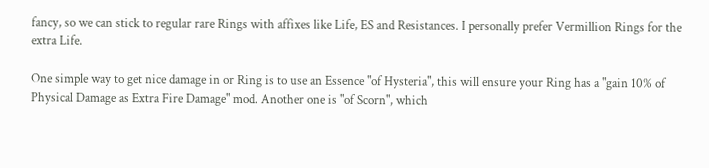fancy, so we can stick to regular rare Rings with affixes like Life, ES and Resistances. I personally prefer Vermillion Rings for the extra Life.

One simple way to get nice damage in or Ring is to use an Essence "of Hysteria", this will ensure your Ring has a "gain 10% of Physical Damage as Extra Fire Damage" mod. Another one is "of Scorn", which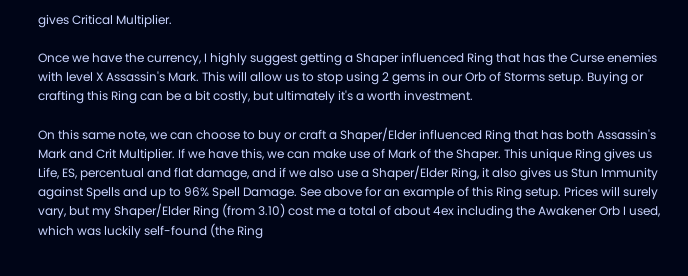gives Critical Multiplier.

Once we have the currency, I highly suggest getting a Shaper influenced Ring that has the Curse enemies with level X Assassin's Mark. This will allow us to stop using 2 gems in our Orb of Storms setup. Buying or crafting this Ring can be a bit costly, but ultimately it's a worth investment.

On this same note, we can choose to buy or craft a Shaper/Elder influenced Ring that has both Assassin's Mark and Crit Multiplier. If we have this, we can make use of Mark of the Shaper. This unique Ring gives us Life, ES, percentual and flat damage, and if we also use a Shaper/Elder Ring, it also gives us Stun Immunity against Spells and up to 96% Spell Damage. See above for an example of this Ring setup. Prices will surely vary, but my Shaper/Elder Ring (from 3.10) cost me a total of about 4ex including the Awakener Orb I used, which was luckily self-found (the Ring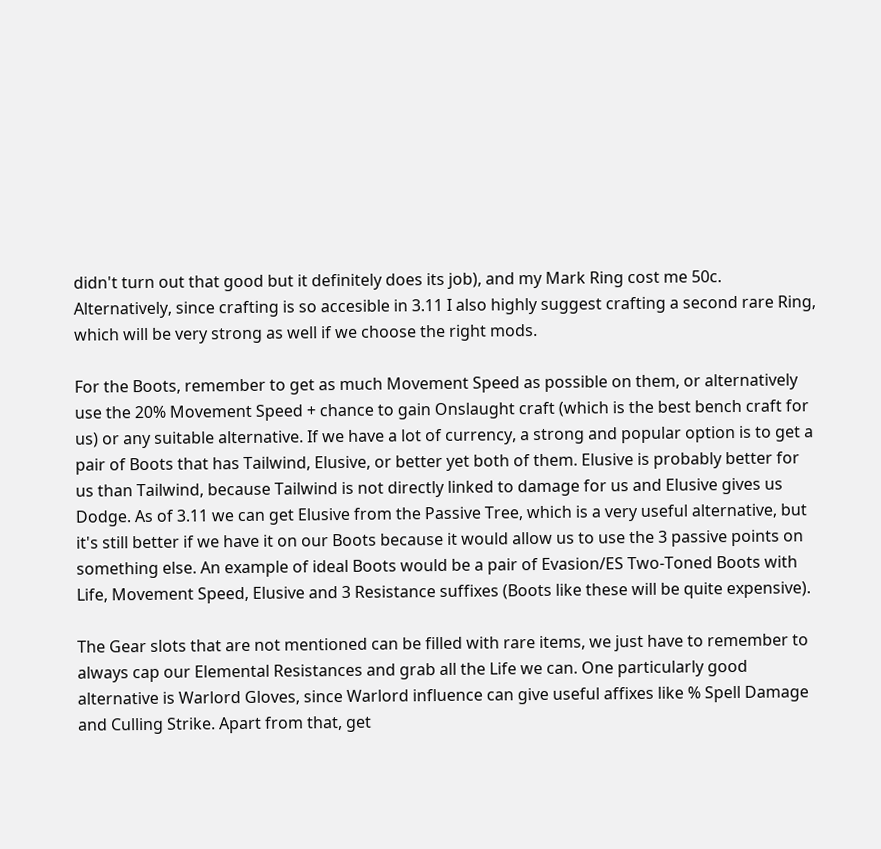didn't turn out that good but it definitely does its job), and my Mark Ring cost me 50c. Alternatively, since crafting is so accesible in 3.11 I also highly suggest crafting a second rare Ring, which will be very strong as well if we choose the right mods.

For the Boots, remember to get as much Movement Speed as possible on them, or alternatively use the 20% Movement Speed + chance to gain Onslaught craft (which is the best bench craft for us) or any suitable alternative. If we have a lot of currency, a strong and popular option is to get a pair of Boots that has Tailwind, Elusive, or better yet both of them. Elusive is probably better for us than Tailwind, because Tailwind is not directly linked to damage for us and Elusive gives us Dodge. As of 3.11 we can get Elusive from the Passive Tree, which is a very useful alternative, but it's still better if we have it on our Boots because it would allow us to use the 3 passive points on something else. An example of ideal Boots would be a pair of Evasion/ES Two-Toned Boots with Life, Movement Speed, Elusive and 3 Resistance suffixes (Boots like these will be quite expensive).

The Gear slots that are not mentioned can be filled with rare items, we just have to remember to always cap our Elemental Resistances and grab all the Life we can. One particularly good alternative is Warlord Gloves, since Warlord influence can give useful affixes like % Spell Damage and Culling Strike. Apart from that, get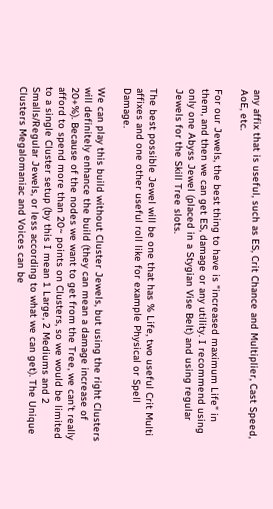any affix that is useful, such as ES, Crit Chance and Multiplier, Cast Speed, AoE, etc.

For our Jewels, the best thing to have is "increased maximum Life" in them, and then we can get ES, damage or any utility. I recommend using only one Abyss Jewel (placed in a Stygian Vise Belt) and using regular Jewels for the Skill Tree slots.

The best possible Jewel will be one that has % Life, two useful Crit Multi affixes and one other useful roll like for example Physical or Spell Damage.

We can play this build without Cluster Jewels, but using the right Clusters will definitely enhance the build (they can mean a damage increase of 20+%). Because of the nodes we want to get from the Tree, we can't really afford to spend more than 20~ points on Clusters, so we would be limited to a single Cluster setup (by this I mean 1 Large, 2 Mediums and 2 Smalls/Regular Jewels, or less according to what we can get). The Unique Clusters Megalomaniac and Voices can be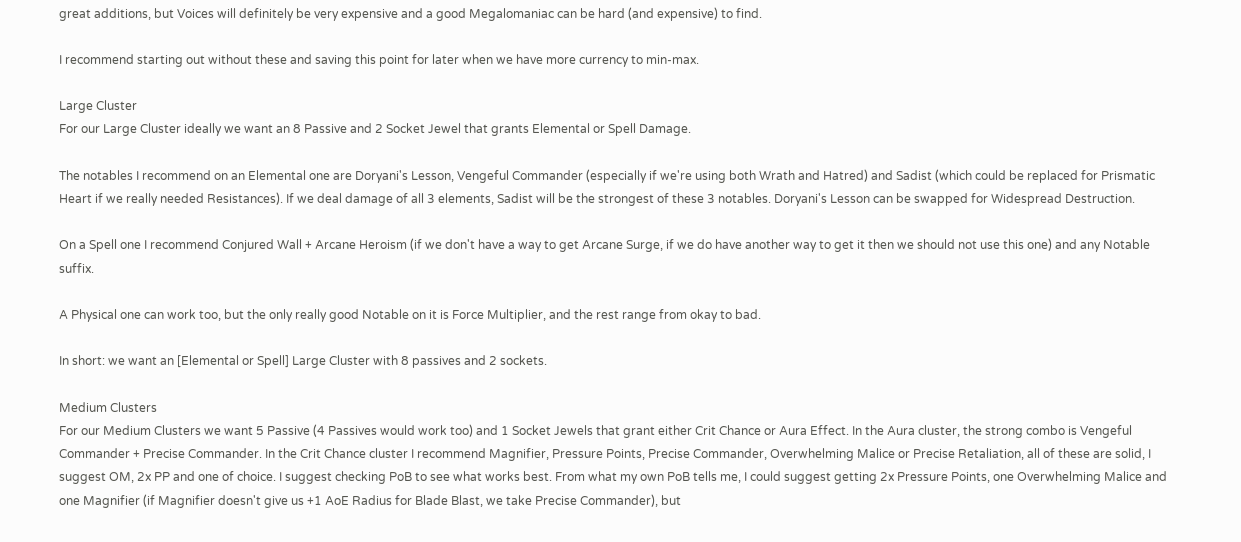great additions, but Voices will definitely be very expensive and a good Megalomaniac can be hard (and expensive) to find.

I recommend starting out without these and saving this point for later when we have more currency to min-max.

Large Cluster
For our Large Cluster ideally we want an 8 Passive and 2 Socket Jewel that grants Elemental or Spell Damage.

The notables I recommend on an Elemental one are Doryani's Lesson, Vengeful Commander (especially if we're using both Wrath and Hatred) and Sadist (which could be replaced for Prismatic Heart if we really needed Resistances). If we deal damage of all 3 elements, Sadist will be the strongest of these 3 notables. Doryani's Lesson can be swapped for Widespread Destruction.

On a Spell one I recommend Conjured Wall + Arcane Heroism (if we don't have a way to get Arcane Surge, if we do have another way to get it then we should not use this one) and any Notable suffix.

A Physical one can work too, but the only really good Notable on it is Force Multiplier, and the rest range from okay to bad.

In short: we want an [Elemental or Spell] Large Cluster with 8 passives and 2 sockets.

Medium Clusters
For our Medium Clusters we want 5 Passive (4 Passives would work too) and 1 Socket Jewels that grant either Crit Chance or Aura Effect. In the Aura cluster, the strong combo is Vengeful Commander + Precise Commander. In the Crit Chance cluster I recommend Magnifier, Pressure Points, Precise Commander, Overwhelming Malice or Precise Retaliation, all of these are solid, I suggest OM, 2x PP and one of choice. I suggest checking PoB to see what works best. From what my own PoB tells me, I could suggest getting 2x Pressure Points, one Overwhelming Malice and one Magnifier (if Magnifier doesn't give us +1 AoE Radius for Blade Blast, we take Precise Commander), but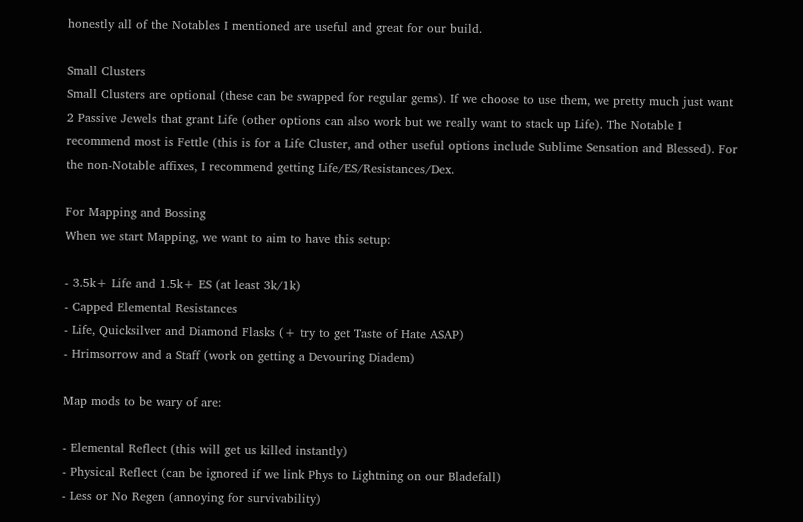honestly all of the Notables I mentioned are useful and great for our build.

Small Clusters
Small Clusters are optional (these can be swapped for regular gems). If we choose to use them, we pretty much just want 2 Passive Jewels that grant Life (other options can also work but we really want to stack up Life). The Notable I recommend most is Fettle (this is for a Life Cluster, and other useful options include Sublime Sensation and Blessed). For the non-Notable affixes, I recommend getting Life/ES/Resistances/Dex.

For Mapping and Bossing
When we start Mapping, we want to aim to have this setup:

- 3.5k+ Life and 1.5k+ ES (at least 3k/1k)
- Capped Elemental Resistances
- Life, Quicksilver and Diamond Flasks (+ try to get Taste of Hate ASAP)
- Hrimsorrow and a Staff (work on getting a Devouring Diadem)

Map mods to be wary of are:

- Elemental Reflect (this will get us killed instantly)
- Physical Reflect (can be ignored if we link Phys to Lightning on our Bladefall)
- Less or No Regen (annoying for survivability)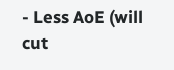- Less AoE (will cut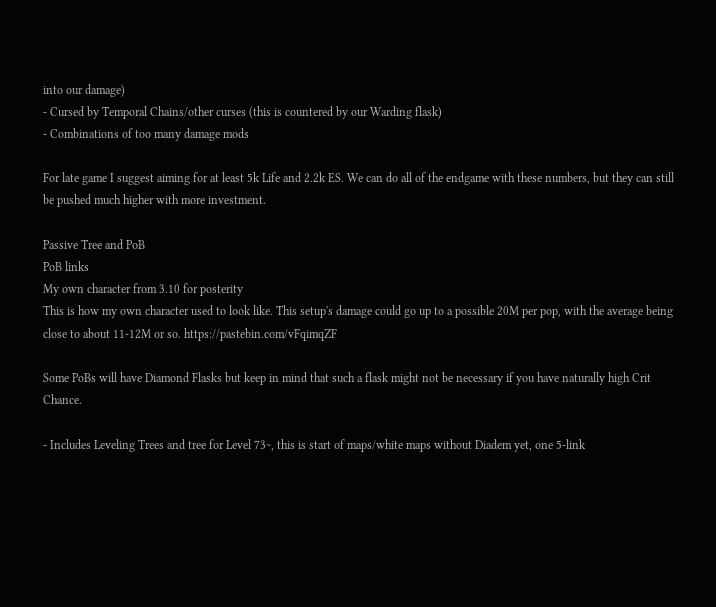into our damage)
- Cursed by Temporal Chains/other curses (this is countered by our Warding flask)
- Combinations of too many damage mods

For late game I suggest aiming for at least 5k Life and 2.2k ES. We can do all of the endgame with these numbers, but they can still be pushed much higher with more investment.

Passive Tree and PoB
PoB links
My own character from 3.10 for posterity
This is how my own character used to look like. This setup's damage could go up to a possible 20M per pop, with the average being close to about 11-12M or so. https://pastebin.com/vFqimqZF

Some PoBs will have Diamond Flasks but keep in mind that such a flask might not be necessary if you have naturally high Crit Chance.

- Includes Leveling Trees and tree for Level 73~, this is start of maps/white maps without Diadem yet, one 5-link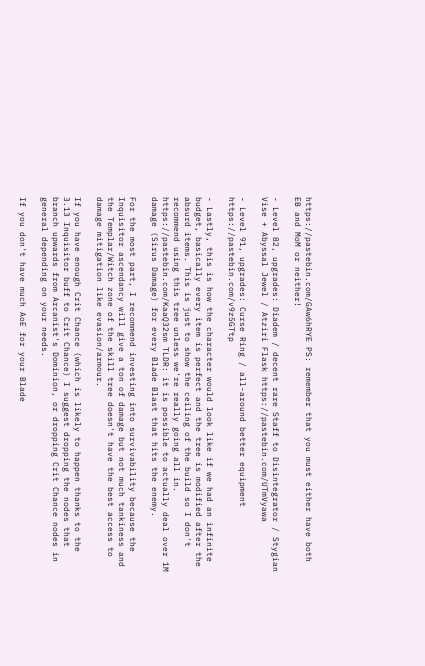https://pastebin.com/GAw6hRYE PS: remember that you must either have both EB and MoM or neither!

- Level 82, upgrades: Diadem / decent rare Staff to Disintegrator / Stygian Vise + Abyssal Jewel / Atziri Flask https://pastebin.com/UTmVyawa

- Level 91, upgrades: Curse Ring / all-around better equipment https://pastebin.com/v9z5GTtp

- Lastly, this is how the character would look like if we had an infinite budget, basically every item is perfect and the tree is modified after the absurd items. This is just to show the ceiling of the build so I don't recommend using this tree unless we're really going all in. https://pastebin.com/KaaQ32sm TLDR: it is possible to actually deal over 1M damage (Sirus Damage) for every Blade Blast that hits the enemy.

For the most part, I recommend investing into survivability because the Inquisitor ascendancy will give a ton of damage but not much tankiness and the Templar/Witch zone of the skill tree doesn't have the best access to damage mitigation like evasion/armour.

If you have enough Crit Chance (which is likely to happen thanks to the 3.13 Inquisitor buff to Crit Chance) I suggest dropping the nodes that branch upwards from Arcanist's Dominion, or dropping Crit Chance nodes in general depending on your needs.

If you don't have much AoE for your Blade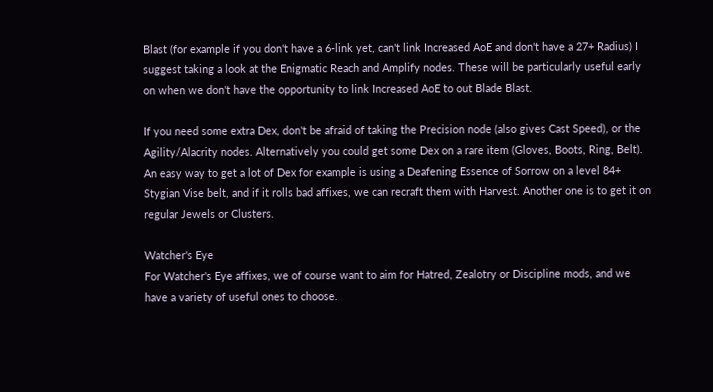Blast (for example if you don't have a 6-link yet, can't link Increased AoE and don't have a 27+ Radius) I suggest taking a look at the Enigmatic Reach and Amplify nodes. These will be particularly useful early on when we don't have the opportunity to link Increased AoE to out Blade Blast.

If you need some extra Dex, don't be afraid of taking the Precision node (also gives Cast Speed), or the Agility/Alacrity nodes. Alternatively you could get some Dex on a rare item (Gloves, Boots, Ring, Belt). An easy way to get a lot of Dex for example is using a Deafening Essence of Sorrow on a level 84+ Stygian Vise belt, and if it rolls bad affixes, we can recraft them with Harvest. Another one is to get it on regular Jewels or Clusters.

Watcher's Eye
For Watcher's Eye affixes, we of course want to aim for Hatred, Zealotry or Discipline mods, and we have a variety of useful ones to choose.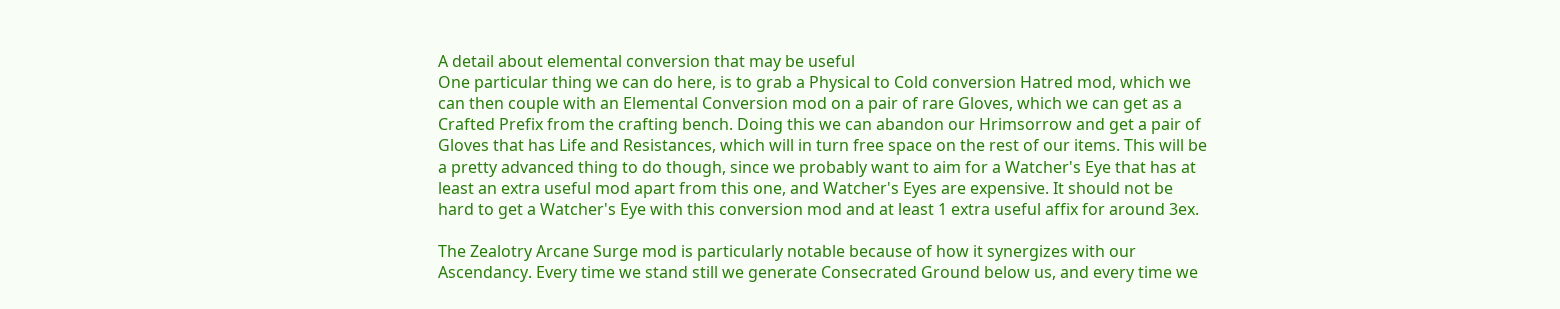A detail about elemental conversion that may be useful
One particular thing we can do here, is to grab a Physical to Cold conversion Hatred mod, which we can then couple with an Elemental Conversion mod on a pair of rare Gloves, which we can get as a Crafted Prefix from the crafting bench. Doing this we can abandon our Hrimsorrow and get a pair of Gloves that has Life and Resistances, which will in turn free space on the rest of our items. This will be a pretty advanced thing to do though, since we probably want to aim for a Watcher's Eye that has at least an extra useful mod apart from this one, and Watcher's Eyes are expensive. It should not be hard to get a Watcher's Eye with this conversion mod and at least 1 extra useful affix for around 3ex.

The Zealotry Arcane Surge mod is particularly notable because of how it synergizes with our Ascendancy. Every time we stand still we generate Consecrated Ground below us, and every time we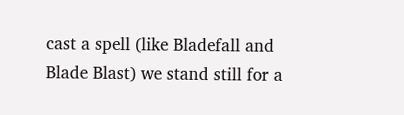cast a spell (like Bladefall and Blade Blast) we stand still for a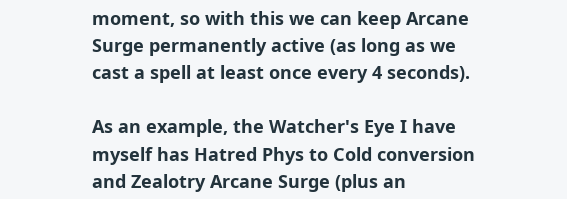moment, so with this we can keep Arcane Surge permanently active (as long as we cast a spell at least once every 4 seconds).

As an example, the Watcher's Eye I have myself has Hatred Phys to Cold conversion and Zealotry Arcane Surge (plus an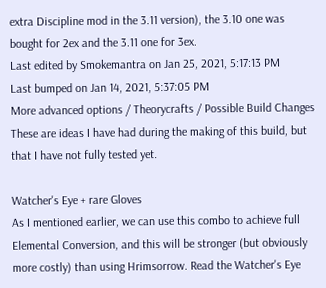extra Discipline mod in the 3.11 version), the 3.10 one was bought for 2ex and the 3.11 one for 3ex.
Last edited by Smokemantra on Jan 25, 2021, 5:17:13 PM
Last bumped on Jan 14, 2021, 5:37:05 PM
More advanced options / Theorycrafts / Possible Build Changes
These are ideas I have had during the making of this build, but that I have not fully tested yet.

Watcher's Eye + rare Gloves
As I mentioned earlier, we can use this combo to achieve full Elemental Conversion, and this will be stronger (but obviously more costly) than using Hrimsorrow. Read the Watcher's Eye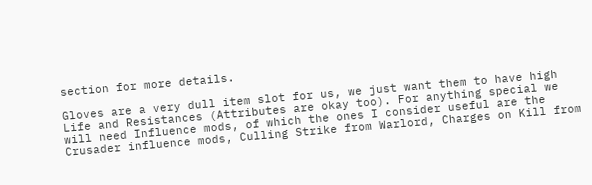section for more details.

Gloves are a very dull item slot for us, we just want them to have high Life and Resistances (Attributes are okay too). For anything special we will need Influence mods, of which the ones I consider useful are the Crusader influence mods, Culling Strike from Warlord, Charges on Kill from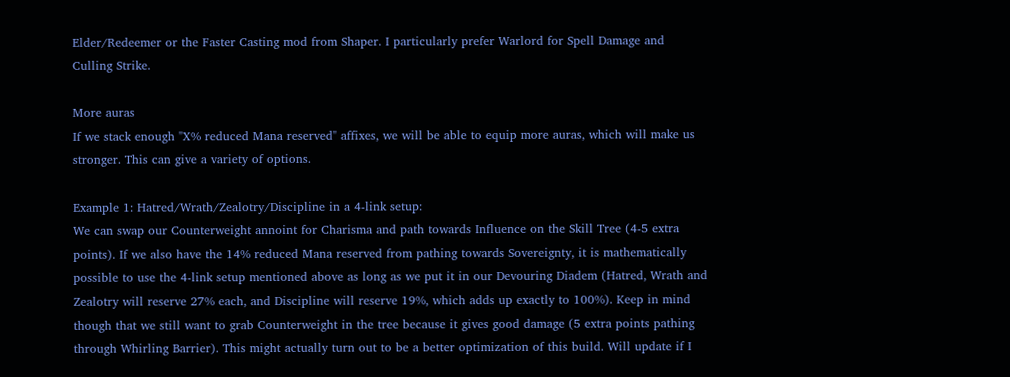Elder/Redeemer or the Faster Casting mod from Shaper. I particularly prefer Warlord for Spell Damage and Culling Strike.

More auras
If we stack enough "X% reduced Mana reserved" affixes, we will be able to equip more auras, which will make us stronger. This can give a variety of options.

Example 1: Hatred/Wrath/Zealotry/Discipline in a 4-link setup:
We can swap our Counterweight annoint for Charisma and path towards Influence on the Skill Tree (4-5 extra points). If we also have the 14% reduced Mana reserved from pathing towards Sovereignty, it is mathematically possible to use the 4-link setup mentioned above as long as we put it in our Devouring Diadem (Hatred, Wrath and Zealotry will reserve 27% each, and Discipline will reserve 19%, which adds up exactly to 100%). Keep in mind though that we still want to grab Counterweight in the tree because it gives good damage (5 extra points pathing through Whirling Barrier). This might actually turn out to be a better optimization of this build. Will update if I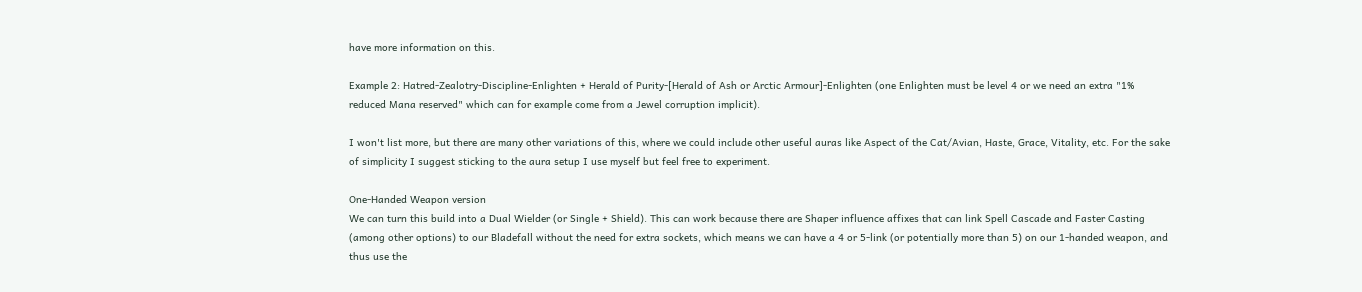have more information on this.

Example 2: Hatred-Zealotry-Discipline-Enlighten + Herald of Purity-[Herald of Ash or Arctic Armour]-Enlighten (one Enlighten must be level 4 or we need an extra "1% reduced Mana reserved" which can for example come from a Jewel corruption implicit).

I won't list more, but there are many other variations of this, where we could include other useful auras like Aspect of the Cat/Avian, Haste, Grace, Vitality, etc. For the sake of simplicity I suggest sticking to the aura setup I use myself but feel free to experiment.

One-Handed Weapon version
We can turn this build into a Dual Wielder (or Single + Shield). This can work because there are Shaper influence affixes that can link Spell Cascade and Faster Casting (among other options) to our Bladefall without the need for extra sockets, which means we can have a 4 or 5-link (or potentially more than 5) on our 1-handed weapon, and thus use the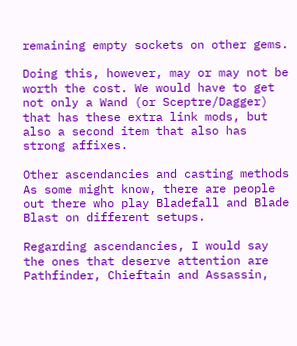remaining empty sockets on other gems.

Doing this, however, may or may not be worth the cost. We would have to get not only a Wand (or Sceptre/Dagger) that has these extra link mods, but also a second item that also has strong affixes.

Other ascendancies and casting methods
As some might know, there are people out there who play Bladefall and Blade Blast on different setups.

Regarding ascendancies, I would say the ones that deserve attention are Pathfinder, Chieftain and Assassin,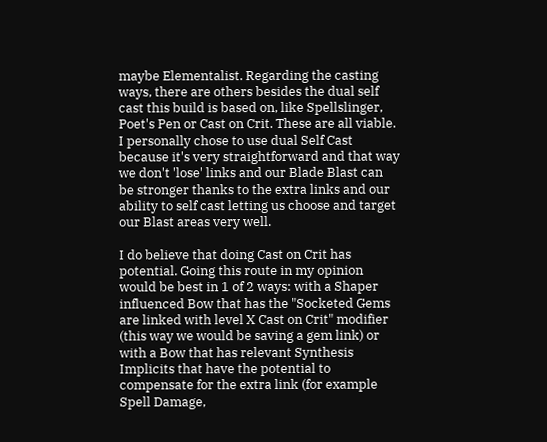maybe Elementalist. Regarding the casting ways, there are others besides the dual self cast this build is based on, like Spellslinger, Poet's Pen or Cast on Crit. These are all viable. I personally chose to use dual Self Cast because it's very straightforward and that way we don't 'lose' links and our Blade Blast can be stronger thanks to the extra links and our ability to self cast letting us choose and target our Blast areas very well.

I do believe that doing Cast on Crit has potential. Going this route in my opinion would be best in 1 of 2 ways: with a Shaper influenced Bow that has the "Socketed Gems are linked with level X Cast on Crit" modifier (this way we would be saving a gem link) or with a Bow that has relevant Synthesis Implicits that have the potential to compensate for the extra link (for example Spell Damage,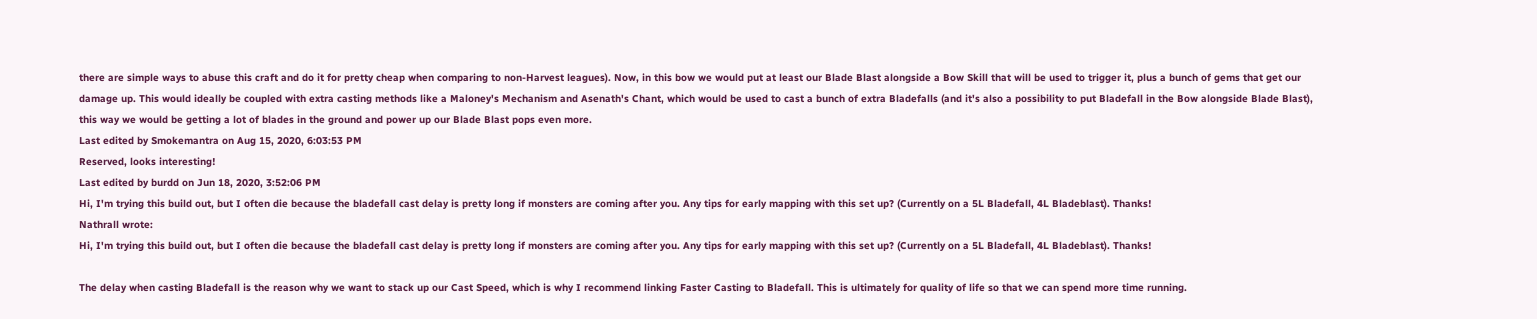there are simple ways to abuse this craft and do it for pretty cheap when comparing to non-Harvest leagues). Now, in this bow we would put at least our Blade Blast alongside a Bow Skill that will be used to trigger it, plus a bunch of gems that get our damage up. This would ideally be coupled with extra casting methods like a Maloney's Mechanism and Asenath's Chant, which would be used to cast a bunch of extra Bladefalls (and it's also a possibility to put Bladefall in the Bow alongside Blade Blast), this way we would be getting a lot of blades in the ground and power up our Blade Blast pops even more.
Last edited by Smokemantra on Aug 15, 2020, 6:03:53 PM
Reserved, looks interesting!
Last edited by burdd on Jun 18, 2020, 3:52:06 PM
Hi, I'm trying this build out, but I often die because the bladefall cast delay is pretty long if monsters are coming after you. Any tips for early mapping with this set up? (Currently on a 5L Bladefall, 4L Bladeblast). Thanks!
Nathrall wrote:
Hi, I'm trying this build out, but I often die because the bladefall cast delay is pretty long if monsters are coming after you. Any tips for early mapping with this set up? (Currently on a 5L Bladefall, 4L Bladeblast). Thanks!

The delay when casting Bladefall is the reason why we want to stack up our Cast Speed, which is why I recommend linking Faster Casting to Bladefall. This is ultimately for quality of life so that we can spend more time running.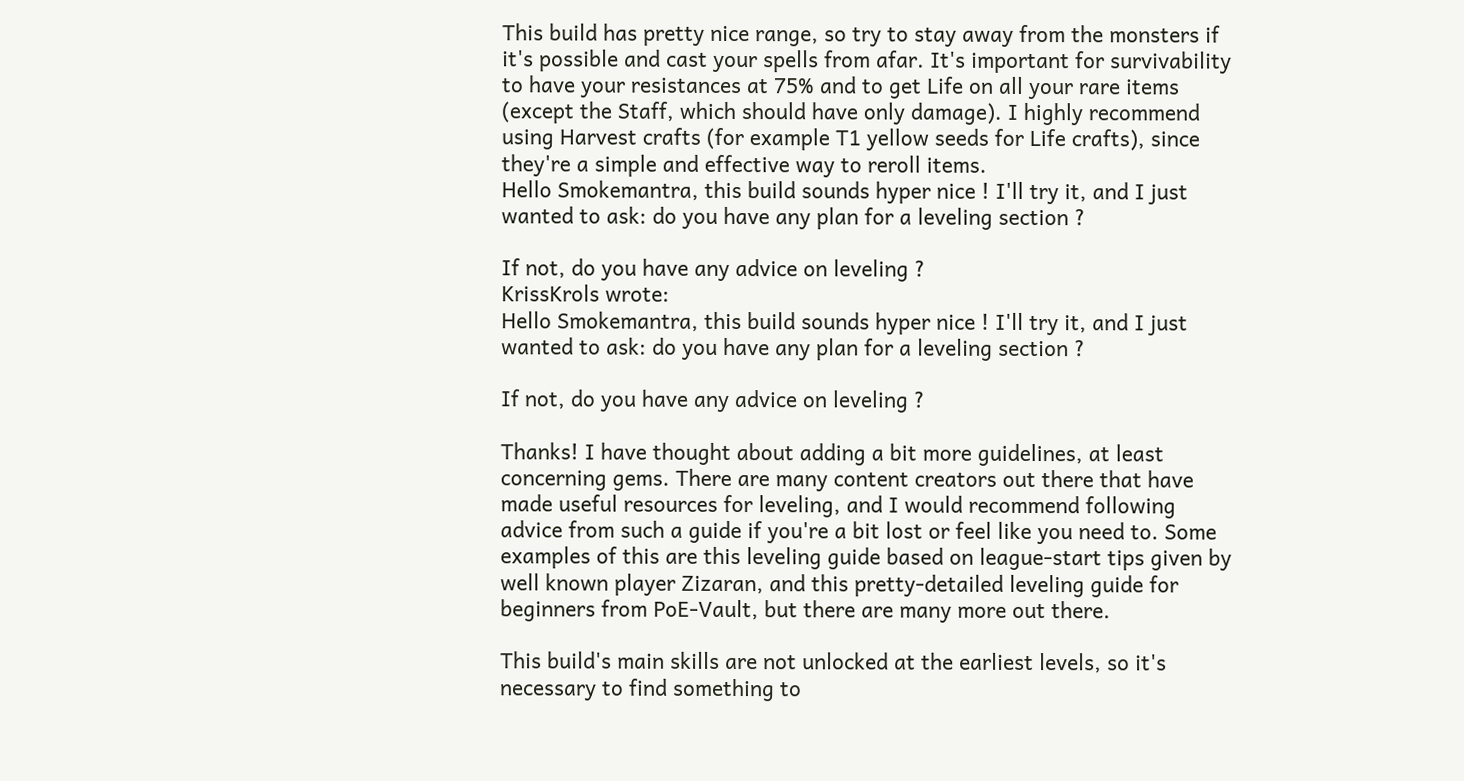This build has pretty nice range, so try to stay away from the monsters if it's possible and cast your spells from afar. It's important for survivability to have your resistances at 75% and to get Life on all your rare items (except the Staff, which should have only damage). I highly recommend using Harvest crafts (for example T1 yellow seeds for Life crafts), since they're a simple and effective way to reroll items.
Hello Smokemantra, this build sounds hyper nice ! I'll try it, and I just wanted to ask: do you have any plan for a leveling section ?

If not, do you have any advice on leveling ?
KrissKrols wrote:
Hello Smokemantra, this build sounds hyper nice ! I'll try it, and I just wanted to ask: do you have any plan for a leveling section ?

If not, do you have any advice on leveling ?

Thanks! I have thought about adding a bit more guidelines, at least concerning gems. There are many content creators out there that have made useful resources for leveling, and I would recommend following advice from such a guide if you're a bit lost or feel like you need to. Some examples of this are this leveling guide based on league-start tips given by well known player Zizaran, and this pretty-detailed leveling guide for beginners from PoE-Vault, but there are many more out there.

This build's main skills are not unlocked at the earliest levels, so it's necessary to find something to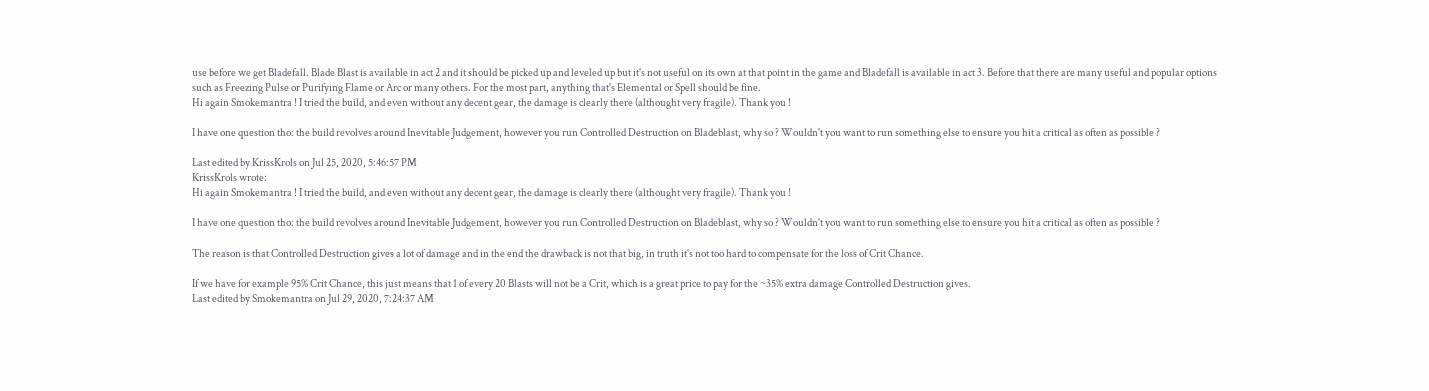use before we get Bladefall. Blade Blast is available in act 2 and it should be picked up and leveled up but it's not useful on its own at that point in the game and Bladefall is available in act 3. Before that there are many useful and popular options such as Freezing Pulse or Purifying Flame or Arc or many others. For the most part, anything that's Elemental or Spell should be fine.
Hi again Smokemantra ! I tried the build, and even without any decent gear, the damage is clearly there (althought very fragile). Thank you !

I have one question tho: the build revolves around Inevitable Judgement, however you run Controlled Destruction on Bladeblast, why so ? Wouldn't you want to run something else to ensure you hit a critical as often as possible ?

Last edited by KrissKrols on Jul 25, 2020, 5:46:57 PM
KrissKrols wrote:
Hi again Smokemantra ! I tried the build, and even without any decent gear, the damage is clearly there (althought very fragile). Thank you !

I have one question tho: the build revolves around Inevitable Judgement, however you run Controlled Destruction on Bladeblast, why so ? Wouldn't you want to run something else to ensure you hit a critical as often as possible ?

The reason is that Controlled Destruction gives a lot of damage and in the end the drawback is not that big, in truth it's not too hard to compensate for the loss of Crit Chance.

If we have for example 95% Crit Chance, this just means that 1 of every 20 Blasts will not be a Crit, which is a great price to pay for the ~35% extra damage Controlled Destruction gives.
Last edited by Smokemantra on Jul 29, 2020, 7:24:37 AM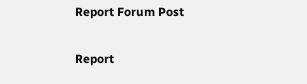Report Forum Post

Report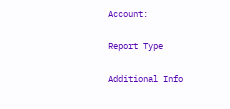Account:

Report Type

Additional Info